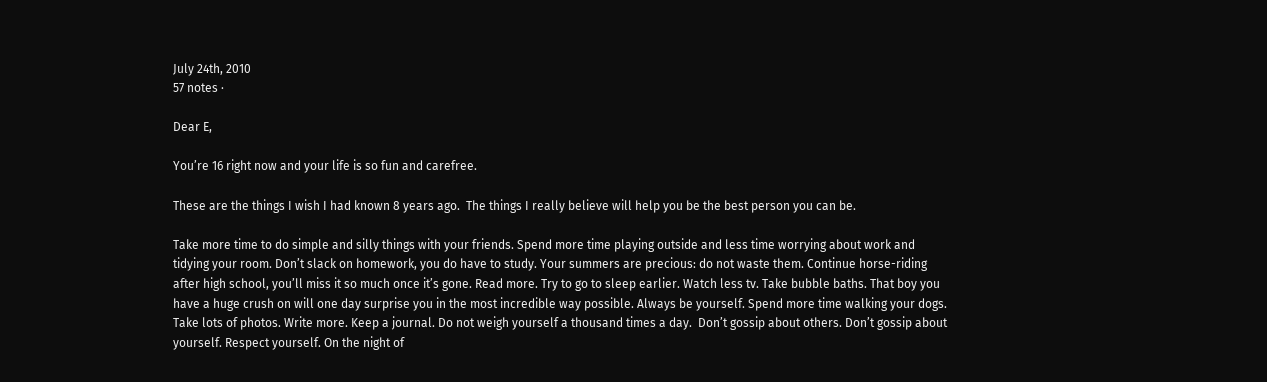July 24th, 2010
57 notes ·

Dear E,

You’re 16 right now and your life is so fun and carefree.

These are the things I wish I had known 8 years ago.  The things I really believe will help you be the best person you can be.

Take more time to do simple and silly things with your friends. Spend more time playing outside and less time worrying about work and tidying your room. Don’t slack on homework, you do have to study. Your summers are precious: do not waste them. Continue horse-riding after high school, you’ll miss it so much once it’s gone. Read more. Try to go to sleep earlier. Watch less tv. Take bubble baths. That boy you have a huge crush on will one day surprise you in the most incredible way possible. Always be yourself. Spend more time walking your dogs. Take lots of photos. Write more. Keep a journal. Do not weigh yourself a thousand times a day.  Don’t gossip about others. Don’t gossip about yourself. Respect yourself. On the night of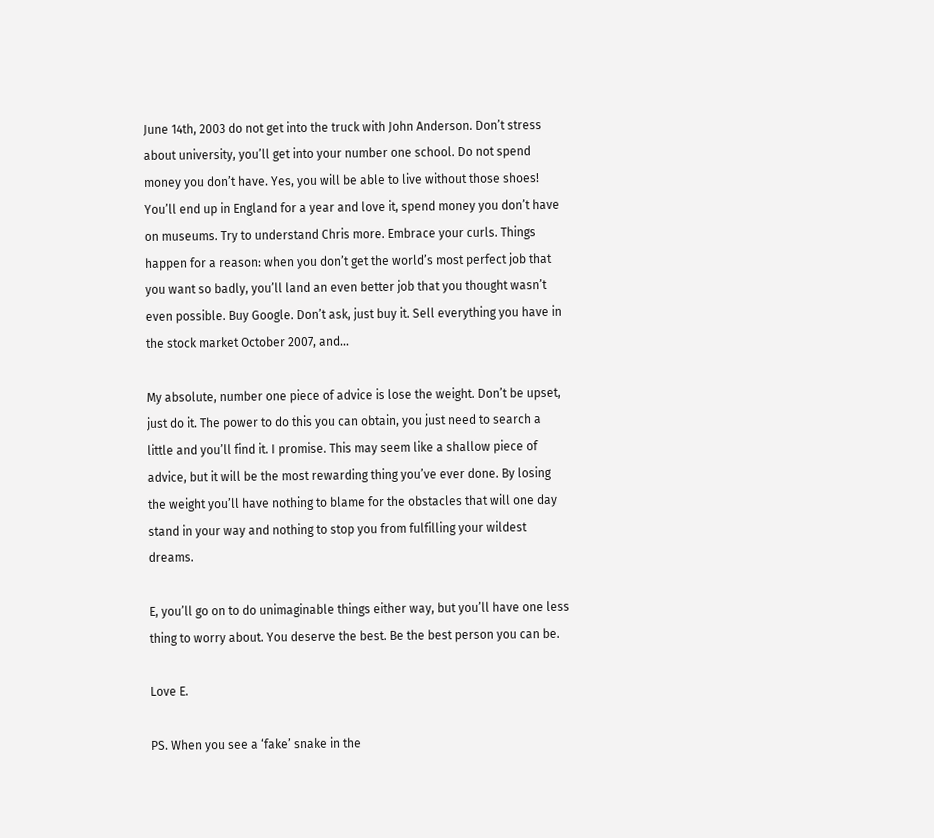June 14th, 2003 do not get into the truck with John Anderson. Don’t stress about university, you’ll get into your number one school. Do not spend money you don’t have. Yes, you will be able to live without those shoes! You’ll end up in England for a year and love it, spend money you don’t have on museums. Try to understand Chris more. Embrace your curls. Things happen for a reason: when you don’t get the world’s most perfect job that you want so badly, you’ll land an even better job that you thought wasn’t even possible. Buy Google. Don’t ask, just buy it. Sell everything you have in the stock market October 2007, and…

My absolute, number one piece of advice is lose the weight. Don’t be upset, just do it. The power to do this you can obtain, you just need to search a little and you’ll find it. I promise. This may seem like a shallow piece of advice, but it will be the most rewarding thing you’ve ever done. By losing the weight you’ll have nothing to blame for the obstacles that will one day stand in your way and nothing to stop you from fulfilling your wildest dreams.

E, you’ll go on to do unimaginable things either way, but you’ll have one less thing to worry about. You deserve the best. Be the best person you can be.

Love E.

PS. When you see a ‘fake’ snake in the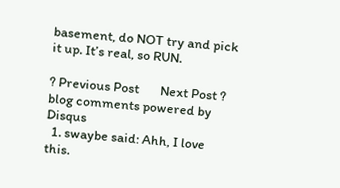basement, do NOT try and pick it up. It’s real, so RUN.

? Previous Post       Next Post ?
blog comments powered by Disqus
  1. swaybe said: Ahh, I love this.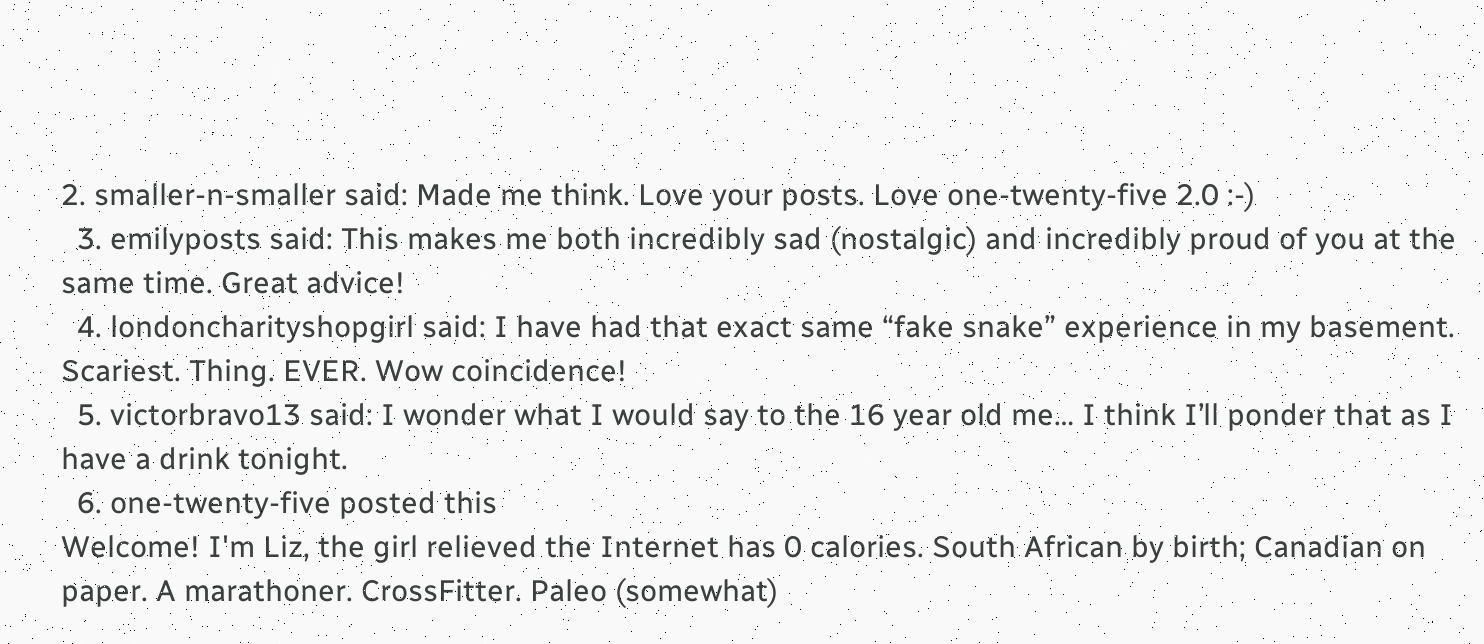2. smaller-n-smaller said: Made me think. Love your posts. Love one-twenty-five 2.0 :-)
  3. emilyposts said: This makes me both incredibly sad (nostalgic) and incredibly proud of you at the same time. Great advice!
  4. londoncharityshopgirl said: I have had that exact same “fake snake” experience in my basement. Scariest. Thing. EVER. Wow coincidence!
  5. victorbravo13 said: I wonder what I would say to the 16 year old me… I think I’ll ponder that as I have a drink tonight.
  6. one-twenty-five posted this
Welcome! I'm Liz, the girl relieved the Internet has 0 calories. South African by birth; Canadian on paper. A marathoner. CrossFitter. Paleo (somewhat)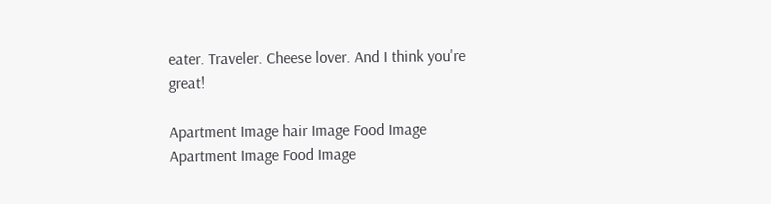eater. Traveler. Cheese lover. And I think you're great!

Apartment Image hair Image Food Image Apartment Image Food Image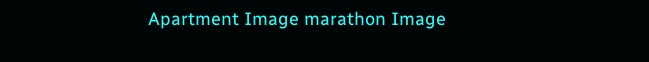Apartment Image marathon Image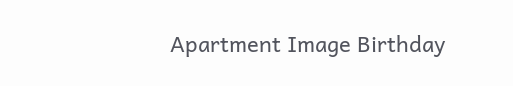Apartment Image Birthday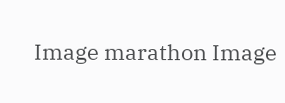Image marathon Image